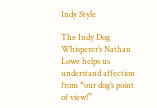Indy Style

The Indy Dog Whisperer’s Nathan Lowe helps us understand affection from “our dog’s point of view!”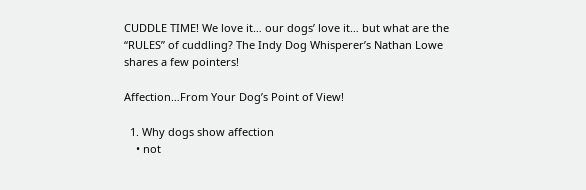CUDDLE TIME! We love it… our dogs’ love it… but what are the “RULES” of cuddling? The Indy Dog Whisperer’s Nathan Lowe shares a few pointers!

Affection…From Your Dog’s Point of View!

  1. Why dogs show affection
    • not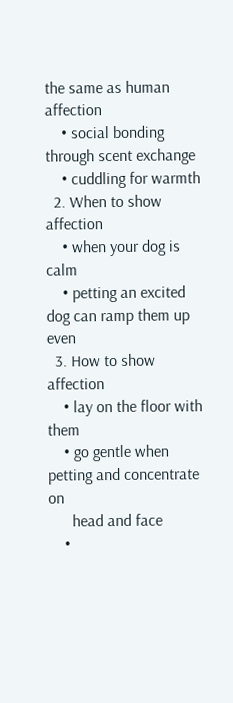the same as human affection
    • social bonding through scent exchange
    • cuddling for warmth
  2. When to show affection
    • when your dog is calm
    • petting an excited dog can ramp them up even
  3. How to show affection
    • lay on the floor with them
    • go gentle when petting and concentrate on
      head and face
    •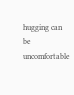hugging can be uncomfortable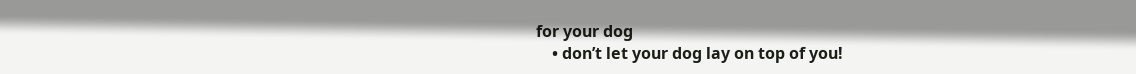for your dog
    • don’t let your dog lay on top of you!